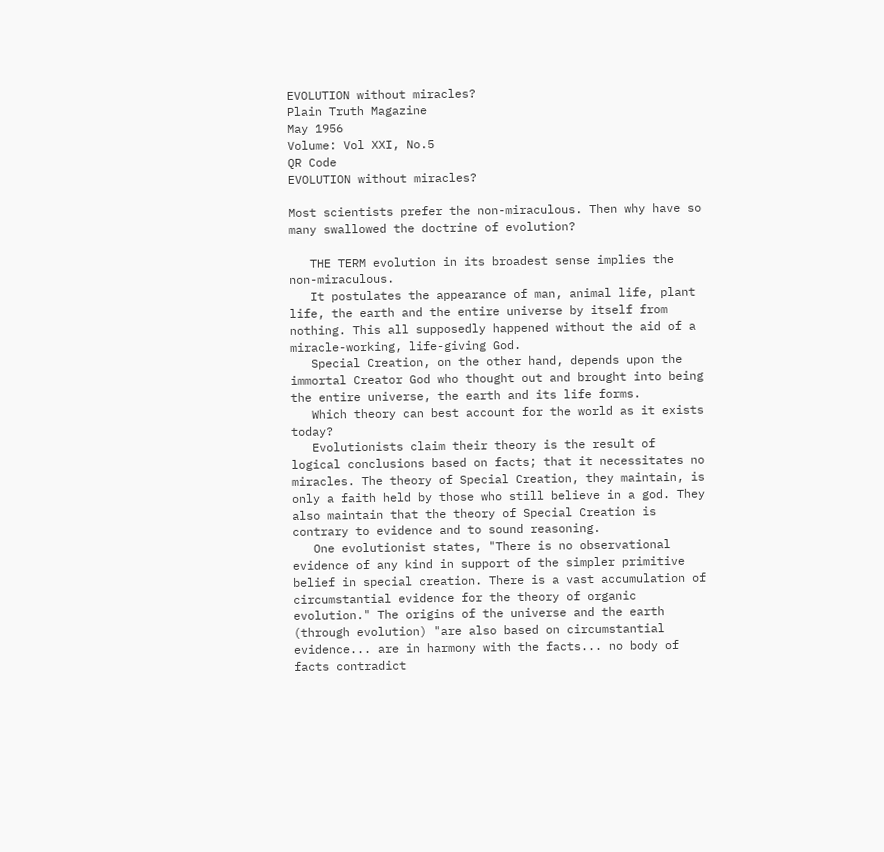EVOLUTION without miracles?
Plain Truth Magazine
May 1956
Volume: Vol XXI, No.5
QR Code
EVOLUTION without miracles?

Most scientists prefer the non-miraculous. Then why have so many swallowed the doctrine of evolution?

   THE TERM evolution in its broadest sense implies the non-miraculous.
   It postulates the appearance of man, animal life, plant life, the earth and the entire universe by itself from nothing. This all supposedly happened without the aid of a miracle-working, life-giving God.
   Special Creation, on the other hand, depends upon the immortal Creator God who thought out and brought into being the entire universe, the earth and its life forms.
   Which theory can best account for the world as it exists today?
   Evolutionists claim their theory is the result of logical conclusions based on facts; that it necessitates no miracles. The theory of Special Creation, they maintain, is only a faith held by those who still believe in a god. They also maintain that the theory of Special Creation is contrary to evidence and to sound reasoning.
   One evolutionist states, "There is no observational evidence of any kind in support of the simpler primitive belief in special creation. There is a vast accumulation of circumstantial evidence for the theory of organic evolution." The origins of the universe and the earth (through evolution) "are also based on circumstantial evidence... are in harmony with the facts... no body of facts contradict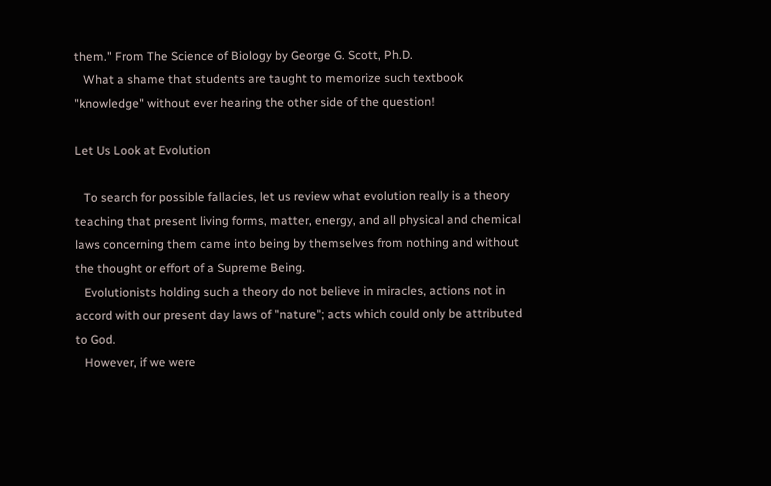them." From The Science of Biology by George G. Scott, Ph.D.
   What a shame that students are taught to memorize such textbook "knowledge" without ever hearing the other side of the question!

Let Us Look at Evolution

   To search for possible fallacies, let us review what evolution really is a theory teaching that present living forms, matter, energy, and all physical and chemical laws concerning them came into being by themselves from nothing and without the thought or effort of a Supreme Being.
   Evolutionists holding such a theory do not believe in miracles, actions not in accord with our present day laws of "nature"; acts which could only be attributed to God.
   However, if we were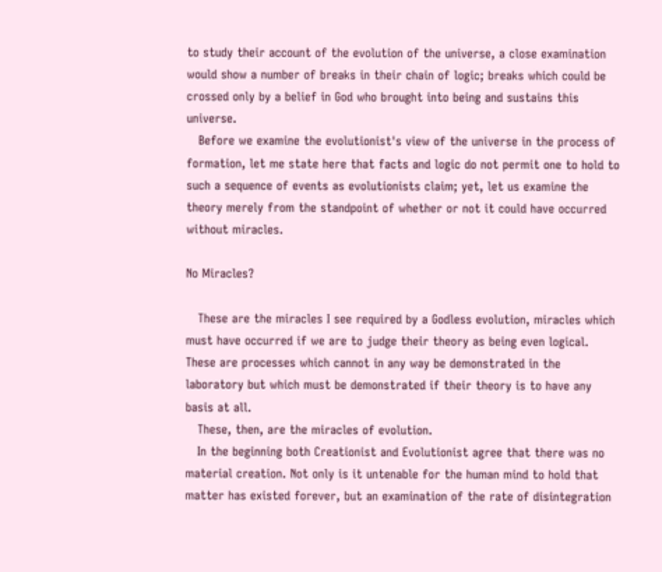to study their account of the evolution of the universe, a close examination would show a number of breaks in their chain of logic; breaks which could be crossed only by a belief in God who brought into being and sustains this universe.
   Before we examine the evolutionist's view of the universe in the process of formation, let me state here that facts and logic do not permit one to hold to such a sequence of events as evolutionists claim; yet, let us examine the theory merely from the standpoint of whether or not it could have occurred without miracles.

No Miracles?

   These are the miracles I see required by a Godless evolution, miracles which must have occurred if we are to judge their theory as being even logical. These are processes which cannot in any way be demonstrated in the laboratory but which must be demonstrated if their theory is to have any basis at all.
   These, then, are the miracles of evolution.
   In the beginning both Creationist and Evolutionist agree that there was no material creation. Not only is it untenable for the human mind to hold that matter has existed forever, but an examination of the rate of disintegration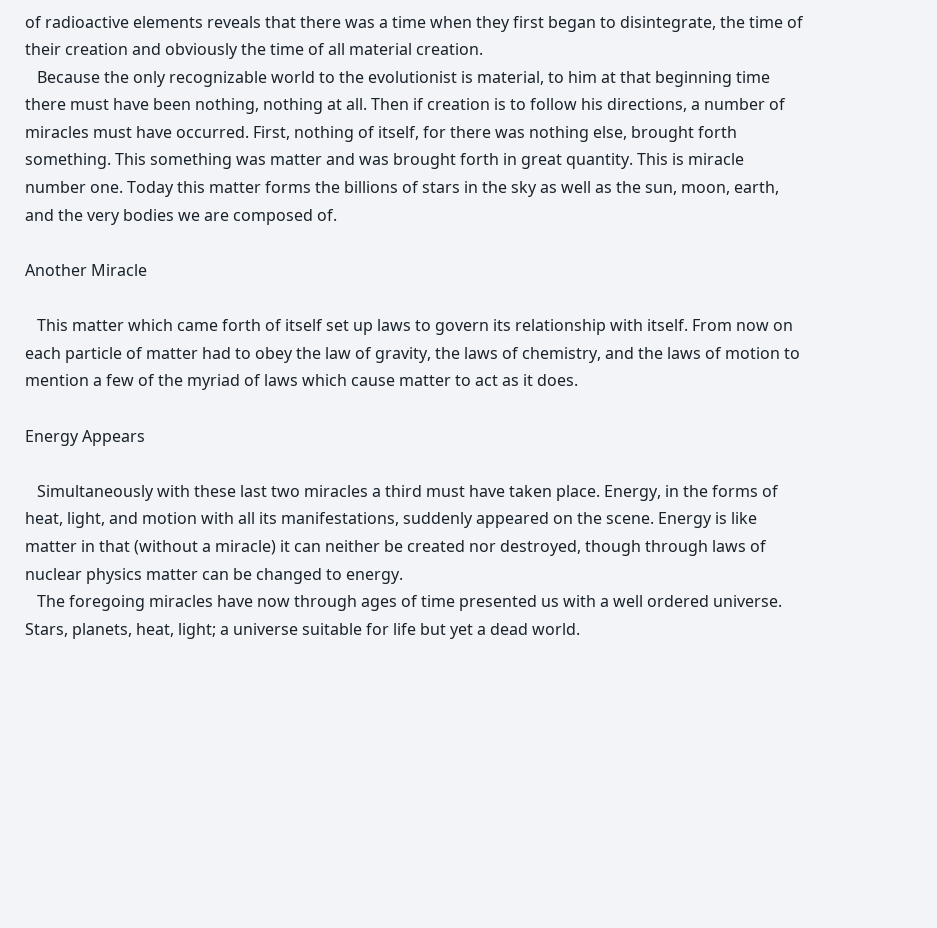of radioactive elements reveals that there was a time when they first began to disintegrate, the time of their creation and obviously the time of all material creation.
   Because the only recognizable world to the evolutionist is material, to him at that beginning time there must have been nothing, nothing at all. Then if creation is to follow his directions, a number of miracles must have occurred. First, nothing of itself, for there was nothing else, brought forth something. This something was matter and was brought forth in great quantity. This is miracle number one. Today this matter forms the billions of stars in the sky as well as the sun, moon, earth, and the very bodies we are composed of.

Another Miracle

   This matter which came forth of itself set up laws to govern its relationship with itself. From now on each particle of matter had to obey the law of gravity, the laws of chemistry, and the laws of motion to mention a few of the myriad of laws which cause matter to act as it does.

Energy Appears

   Simultaneously with these last two miracles a third must have taken place. Energy, in the forms of heat, light, and motion with all its manifestations, suddenly appeared on the scene. Energy is like matter in that (without a miracle) it can neither be created nor destroyed, though through laws of nuclear physics matter can be changed to energy.
   The foregoing miracles have now through ages of time presented us with a well ordered universe. Stars, planets, heat, light; a universe suitable for life but yet a dead world.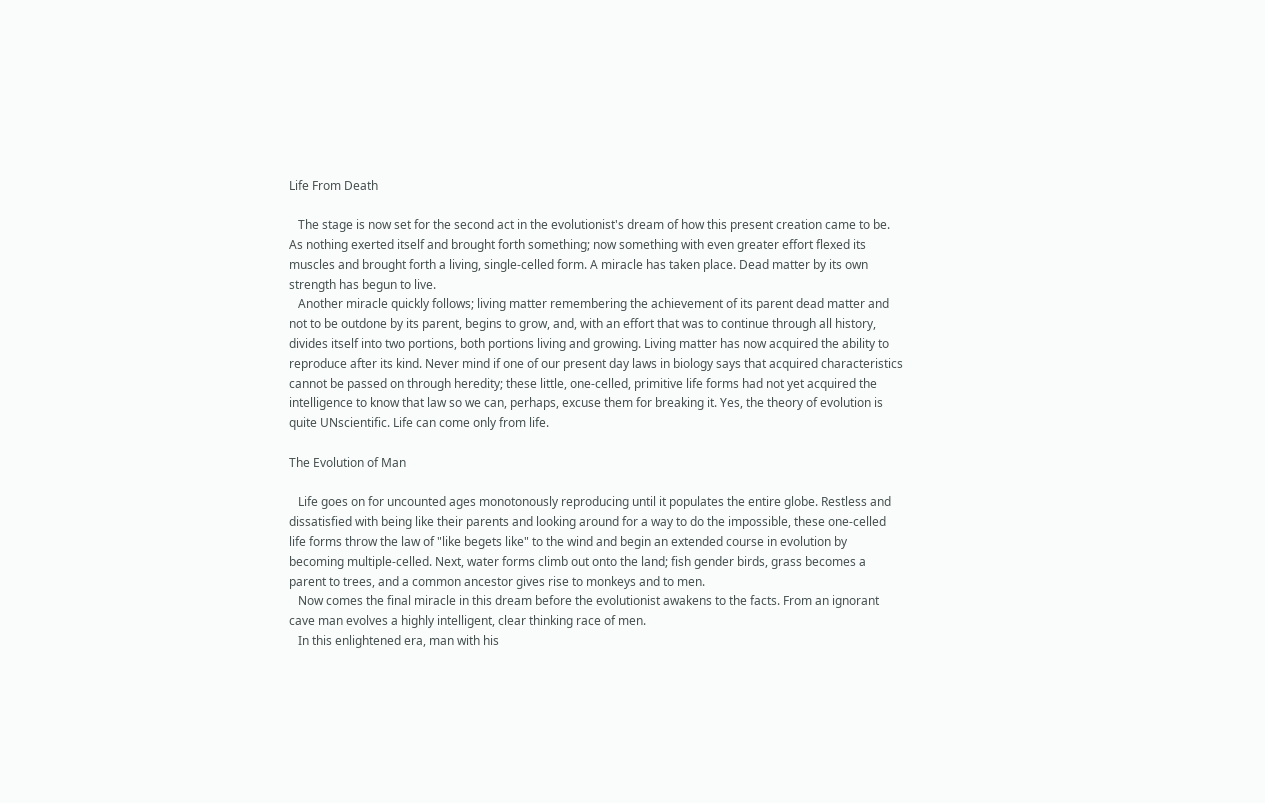Life From Death

   The stage is now set for the second act in the evolutionist's dream of how this present creation came to be. As nothing exerted itself and brought forth something; now something with even greater effort flexed its muscles and brought forth a living, single-celled form. A miracle has taken place. Dead matter by its own strength has begun to live.
   Another miracle quickly follows; living matter remembering the achievement of its parent dead matter and not to be outdone by its parent, begins to grow, and, with an effort that was to continue through all history, divides itself into two portions, both portions living and growing. Living matter has now acquired the ability to reproduce after its kind. Never mind if one of our present day laws in biology says that acquired characteristics cannot be passed on through heredity; these little, one-celled, primitive life forms had not yet acquired the intelligence to know that law so we can, perhaps, excuse them for breaking it. Yes, the theory of evolution is quite UNscientific. Life can come only from life.

The Evolution of Man

   Life goes on for uncounted ages monotonously reproducing until it populates the entire globe. Restless and dissatisfied with being like their parents and looking around for a way to do the impossible, these one-celled life forms throw the law of "like begets like" to the wind and begin an extended course in evolution by becoming multiple-celled. Next, water forms climb out onto the land; fish gender birds, grass becomes a parent to trees, and a common ancestor gives rise to monkeys and to men.
   Now comes the final miracle in this dream before the evolutionist awakens to the facts. From an ignorant cave man evolves a highly intelligent, clear thinking race of men.
   In this enlightened era, man with his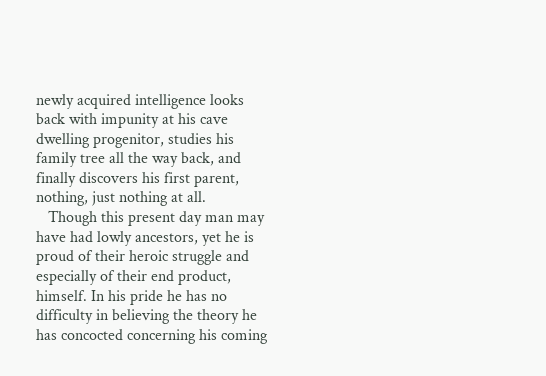newly acquired intelligence looks back with impunity at his cave dwelling progenitor, studies his family tree all the way back, and finally discovers his first parent, nothing, just nothing at all.
   Though this present day man may have had lowly ancestors, yet he is proud of their heroic struggle and especially of their end product, himself. In his pride he has no difficulty in believing the theory he has concocted concerning his coming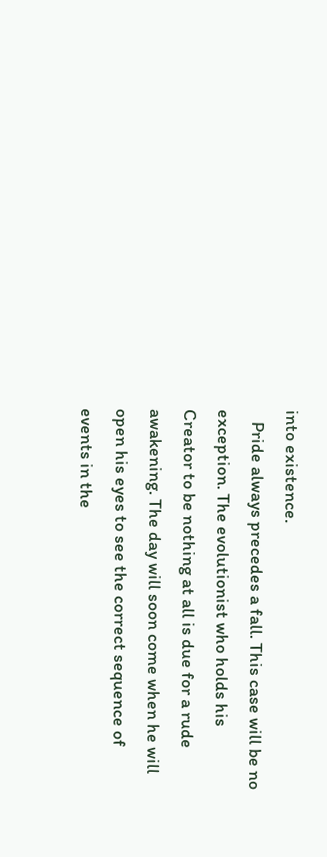into existence.
   Pride always precedes a fall. This case will be no exception. The evolutionist who holds his Creator to be nothing at all is due for a rude awakening. The day will soon come when he will open his eyes to see the correct sequence of events in the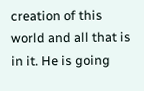creation of this world and all that is in it. He is going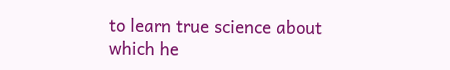to learn true science about which he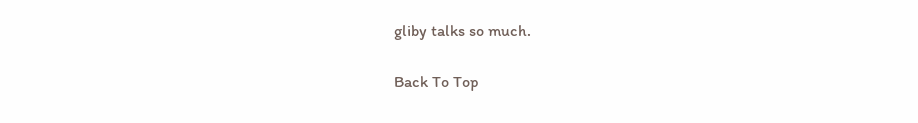gliby talks so much.

Back To Top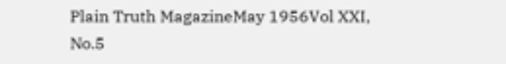Plain Truth MagazineMay 1956Vol XXI, No.5